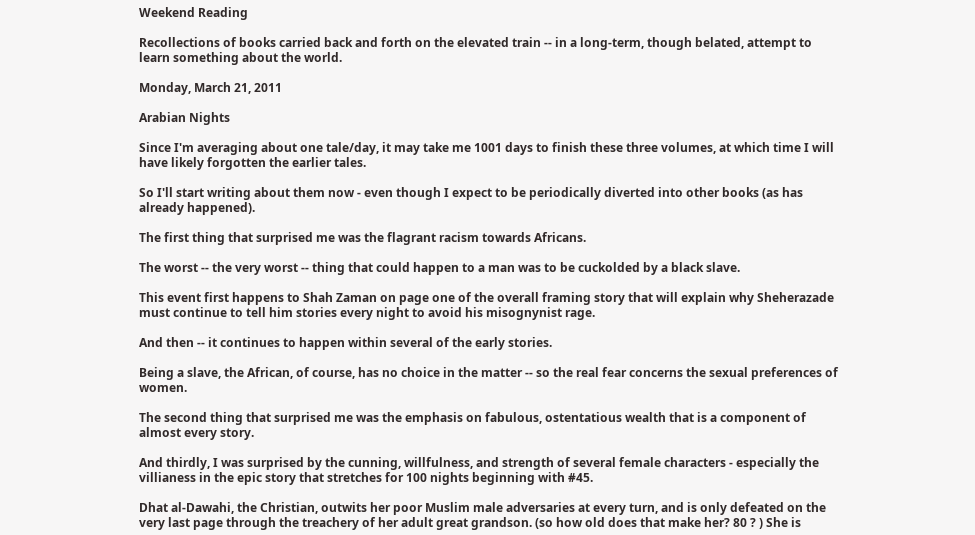Weekend Reading

Recollections of books carried back and forth on the elevated train -- in a long-term, though belated, attempt to learn something about the world.

Monday, March 21, 2011

Arabian Nights

Since I'm averaging about one tale/day, it may take me 1001 days to finish these three volumes, at which time I will have likely forgotten the earlier tales.

So I'll start writing about them now - even though I expect to be periodically diverted into other books (as has already happened).

The first thing that surprised me was the flagrant racism towards Africans.

The worst -- the very worst -- thing that could happen to a man was to be cuckolded by a black slave.

This event first happens to Shah Zaman on page one of the overall framing story that will explain why Sheherazade must continue to tell him stories every night to avoid his misognynist rage.

And then -- it continues to happen within several of the early stories.

Being a slave, the African, of course, has no choice in the matter -- so the real fear concerns the sexual preferences of women.

The second thing that surprised me was the emphasis on fabulous, ostentatious wealth that is a component of almost every story.

And thirdly, I was surprised by the cunning, willfulness, and strength of several female characters - especially the villianess in the epic story that stretches for 100 nights beginning with #45.

Dhat al-Dawahi, the Christian, outwits her poor Muslim male adversaries at every turn, and is only defeated on the very last page through the treachery of her adult great grandson. (so how old does that make her? 80 ? ) She is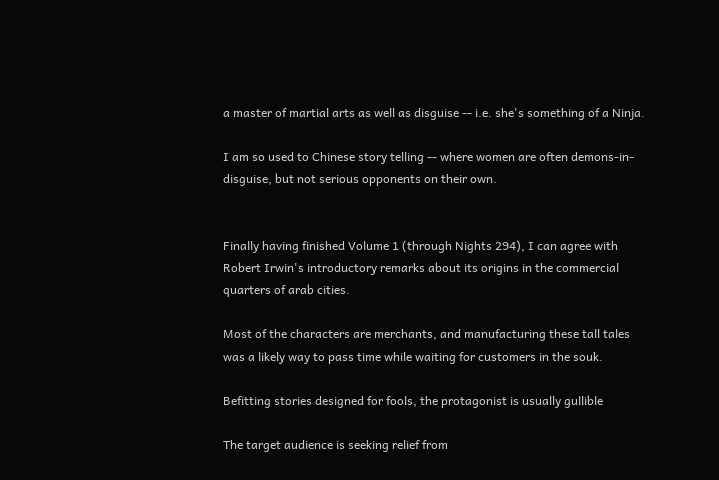a master of martial arts as well as disguise -- i.e. she's something of a Ninja.

I am so used to Chinese story telling -- where women are often demons-in-disguise, but not serious opponents on their own.


Finally having finished Volume 1 (through Nights 294), I can agree with Robert Irwin's introductory remarks about its origins in the commercial quarters of arab cities.

Most of the characters are merchants, and manufacturing these tall tales was a likely way to pass time while waiting for customers in the souk.

Befitting stories designed for fools, the protagonist is usually gullible

The target audience is seeking relief from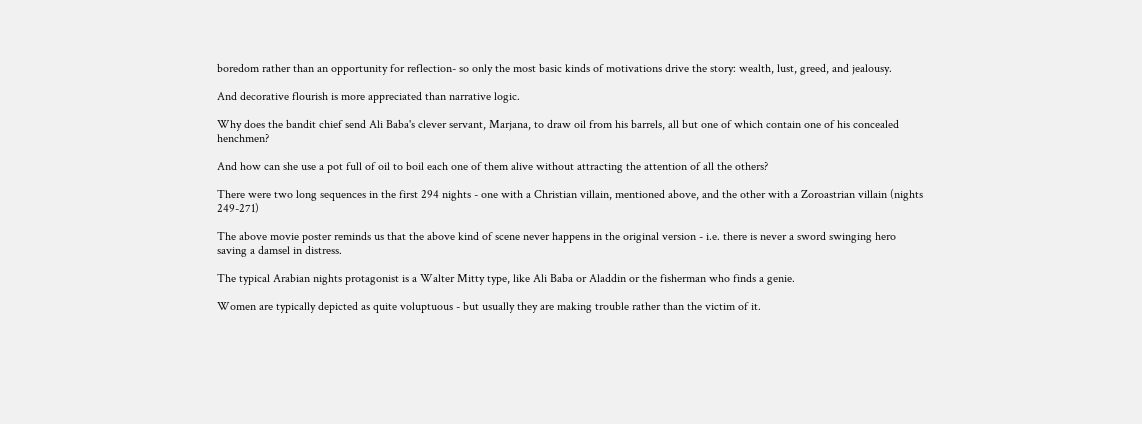boredom rather than an opportunity for reflection- so only the most basic kinds of motivations drive the story: wealth, lust, greed, and jealousy.

And decorative flourish is more appreciated than narrative logic.

Why does the bandit chief send Ali Baba's clever servant, Marjana, to draw oil from his barrels, all but one of which contain one of his concealed henchmen?

And how can she use a pot full of oil to boil each one of them alive without attracting the attention of all the others?

There were two long sequences in the first 294 nights - one with a Christian villain, mentioned above, and the other with a Zoroastrian villain (nights 249-271)

The above movie poster reminds us that the above kind of scene never happens in the original version - i.e. there is never a sword swinging hero saving a damsel in distress.

The typical Arabian nights protagonist is a Walter Mitty type, like Ali Baba or Aladdin or the fisherman who finds a genie.

Women are typically depicted as quite voluptuous - but usually they are making trouble rather than the victim of it.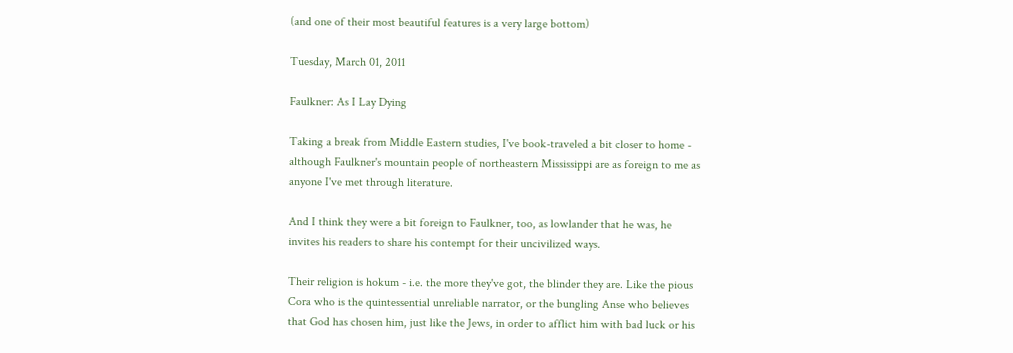(and one of their most beautiful features is a very large bottom)

Tuesday, March 01, 2011

Faulkner: As I Lay Dying

Taking a break from Middle Eastern studies, I've book-traveled a bit closer to home - although Faulkner's mountain people of northeastern Mississippi are as foreign to me as anyone I've met through literature.

And I think they were a bit foreign to Faulkner, too, as lowlander that he was, he invites his readers to share his contempt for their uncivilized ways.

Their religion is hokum - i.e. the more they've got, the blinder they are. Like the pious Cora who is the quintessential unreliable narrator, or the bungling Anse who believes that God has chosen him, just like the Jews, in order to afflict him with bad luck or his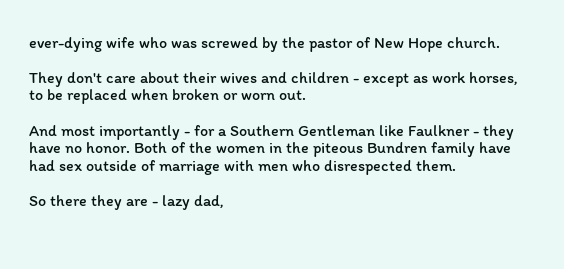ever-dying wife who was screwed by the pastor of New Hope church.

They don't care about their wives and children - except as work horses, to be replaced when broken or worn out.

And most importantly - for a Southern Gentleman like Faulkner - they have no honor. Both of the women in the piteous Bundren family have had sex outside of marriage with men who disrespected them.

So there they are - lazy dad,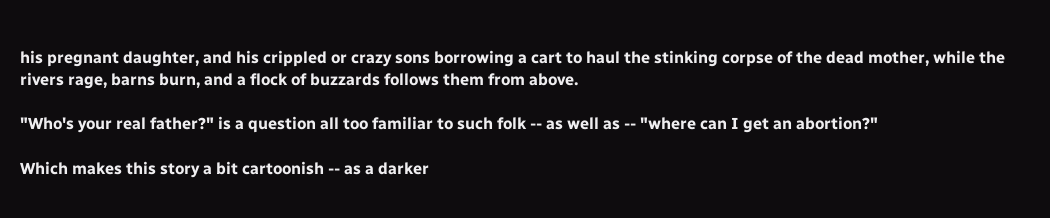his pregnant daughter, and his crippled or crazy sons borrowing a cart to haul the stinking corpse of the dead mother, while the rivers rage, barns burn, and a flock of buzzards follows them from above.

"Who's your real father?" is a question all too familiar to such folk -- as well as -- "where can I get an abortion?"

Which makes this story a bit cartoonish -- as a darker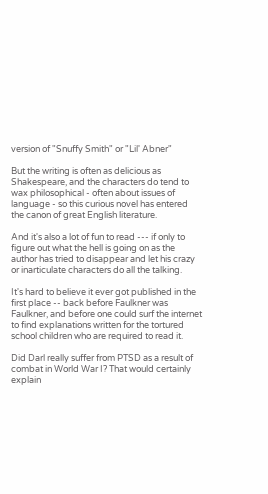version of "Snuffy Smith" or "Lil' Abner"

But the writing is often as delicious as Shakespeare, and the characters do tend to wax philosophical - often about issues of language - so this curious novel has entered the canon of great English literature.

And it's also a lot of fun to read --- if only to figure out what the hell is going on as the author has tried to disappear and let his crazy or inarticulate characters do all the talking.

It's hard to believe it ever got published in the first place -- back before Faulkner was Faulkner, and before one could surf the internet to find explanations written for the tortured school children who are required to read it.

Did Darl really suffer from PTSD as a result of combat in World War I? That would certainly explain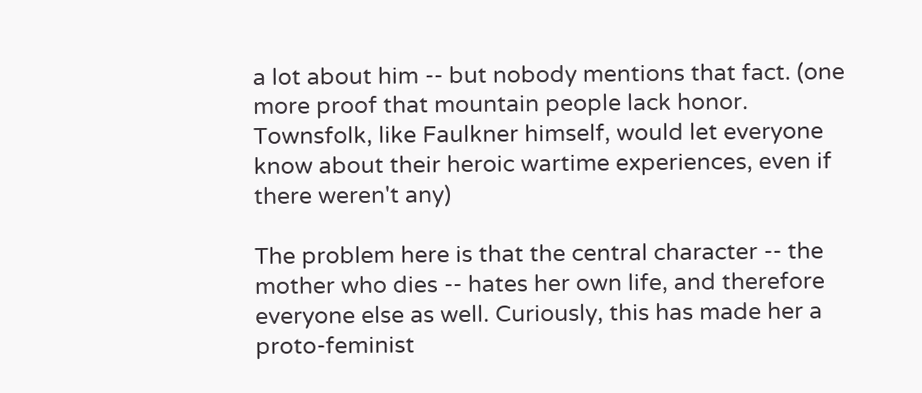a lot about him -- but nobody mentions that fact. (one more proof that mountain people lack honor. Townsfolk, like Faulkner himself, would let everyone know about their heroic wartime experiences, even if there weren't any)

The problem here is that the central character -- the mother who dies -- hates her own life, and therefore everyone else as well. Curiously, this has made her a proto-feminist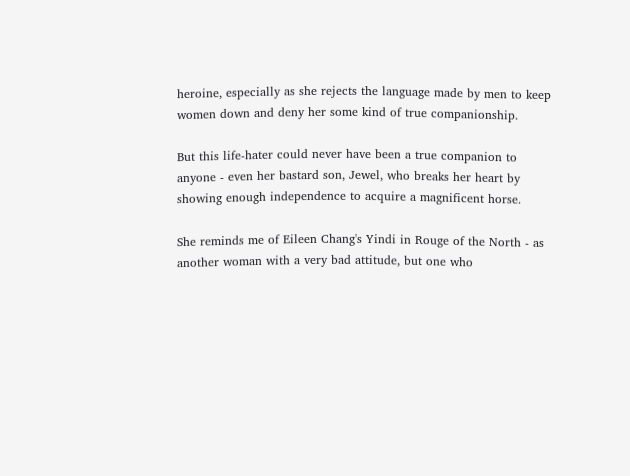heroine, especially as she rejects the language made by men to keep women down and deny her some kind of true companionship.

But this life-hater could never have been a true companion to anyone - even her bastard son, Jewel, who breaks her heart by showing enough independence to acquire a magnificent horse.

She reminds me of Eileen Chang's Yindi in Rouge of the North - as another woman with a very bad attitude, but one who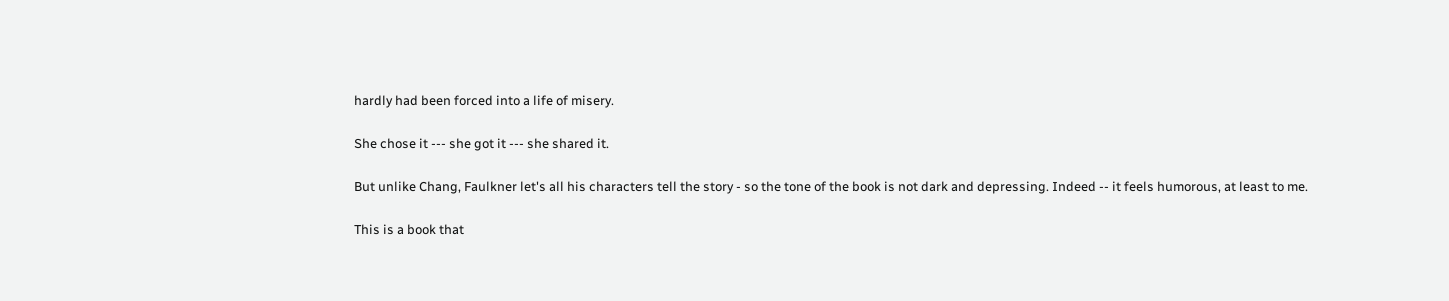hardly had been forced into a life of misery.

She chose it --- she got it --- she shared it.

But unlike Chang, Faulkner let's all his characters tell the story - so the tone of the book is not dark and depressing. Indeed -- it feels humorous, at least to me.

This is a book that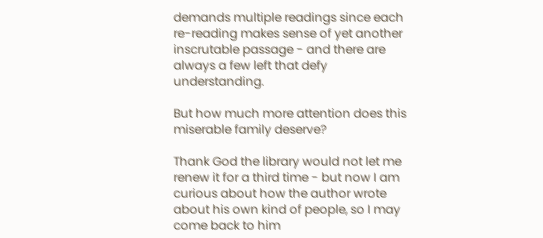demands multiple readings since each re-reading makes sense of yet another inscrutable passage - and there are always a few left that defy understanding.

But how much more attention does this miserable family deserve?

Thank God the library would not let me renew it for a third time - but now I am curious about how the author wrote about his own kind of people, so I may come back to him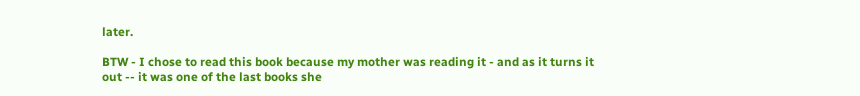later.

BTW - I chose to read this book because my mother was reading it - and as it turns it out -- it was one of the last books she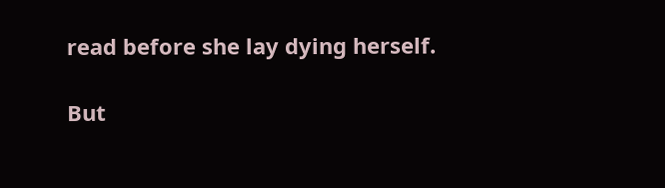read before she lay dying herself.

But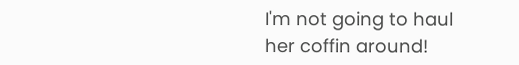I'm not going to haul her coffin around!